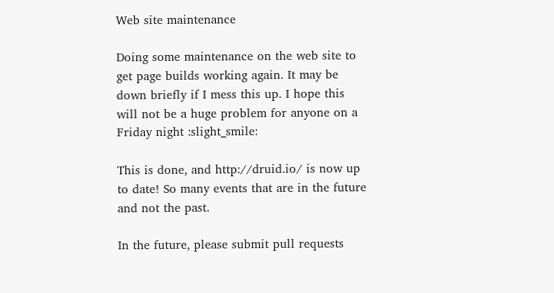Web site maintenance

Doing some maintenance on the web site to get page builds working again. It may be down briefly if I mess this up. I hope this will not be a huge problem for anyone on a Friday night :slight_smile:

This is done, and http://druid.io/ is now up to date! So many events that are in the future and not the past.

In the future, please submit pull requests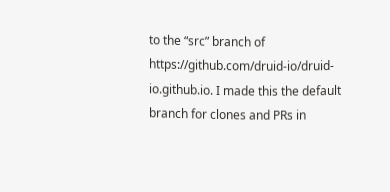to the “src” branch of https://github.com/druid-io/druid-io.github.io. I made this the default branch for clones and PRs in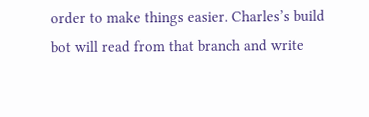order to make things easier. Charles’s build bot will read from that branch and write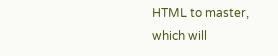HTML to master, which will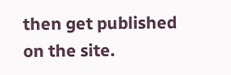then get published on the site.